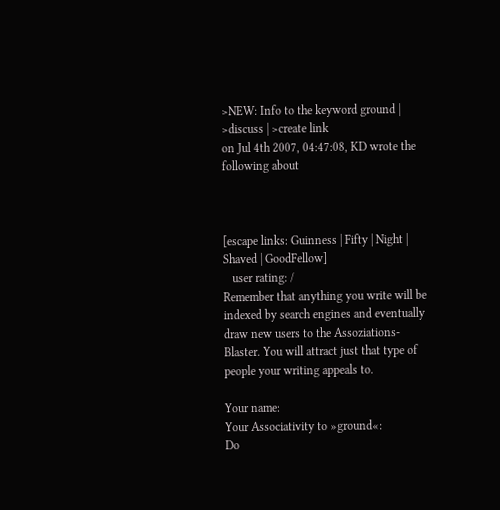>NEW: Info to the keyword ground | >discuss | >create link
on Jul 4th 2007, 04:47:08, KD wrote the following about



[escape links: Guinness | Fifty | Night | Shaved | GoodFellow]
   user rating: /
Remember that anything you write will be indexed by search engines and eventually draw new users to the Assoziations-Blaster. You will attract just that type of people your writing appeals to.

Your name:
Your Associativity to »ground«:
Do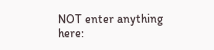NOT enter anything here: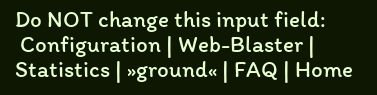Do NOT change this input field:
 Configuration | Web-Blaster | Statistics | »ground« | FAQ | Home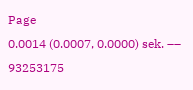Page
0.0014 (0.0007, 0.0000) sek. –– 93253175